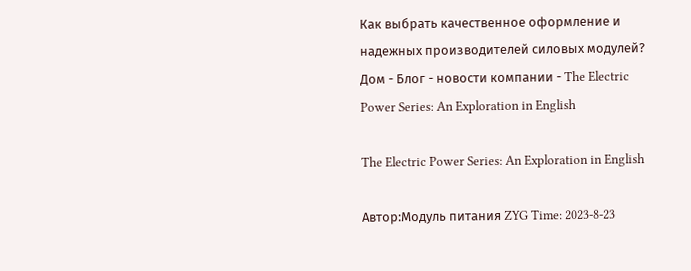Как выбрать качественное оформление и надежных производителей силовых модулей?
Дом - Блог - новости компании - The Electric Power Series: An Exploration in English

The Electric Power Series: An Exploration in English

Автор:Модуль питания ZYG Time: 2023-8-23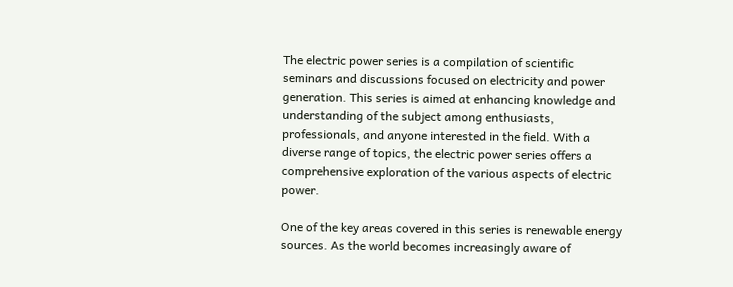The electric power series is a compilation of scientific seminars and discussions focused on electricity and power generation. This series is aimed at enhancing knowledge and understanding of the subject among enthusiasts, professionals, and anyone interested in the field. With a diverse range of topics, the electric power series offers a comprehensive exploration of the various aspects of electric power.

One of the key areas covered in this series is renewable energy sources. As the world becomes increasingly aware of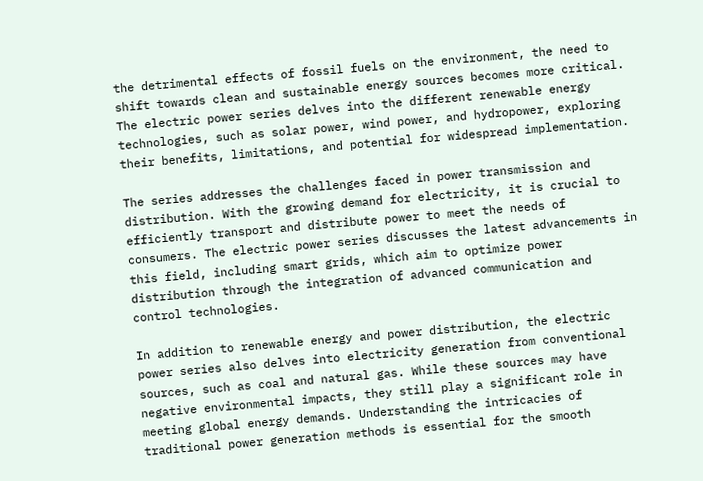the detrimental effects of fossil fuels on the environment, the need to shift towards clean and sustainable energy sources becomes more critical. The electric power series delves into the different renewable energy technologies, such as solar power, wind power, and hydropower, exploring their benefits, limitations, and potential for widespread implementation.

The series addresses the challenges faced in power transmission and distribution. With the growing demand for electricity, it is crucial to efficiently transport and distribute power to meet the needs of consumers. The electric power series discusses the latest advancements in this field, including smart grids, which aim to optimize power distribution through the integration of advanced communication and control technologies.

In addition to renewable energy and power distribution, the electric power series also delves into electricity generation from conventional sources, such as coal and natural gas. While these sources may have negative environmental impacts, they still play a significant role in meeting global energy demands. Understanding the intricacies of traditional power generation methods is essential for the smooth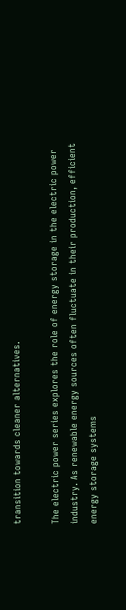transition towards cleaner alternatives.

The electric power series explores the role of energy storage in the electric power industry. As renewable energy sources often fluctuate in their production, efficient energy storage systems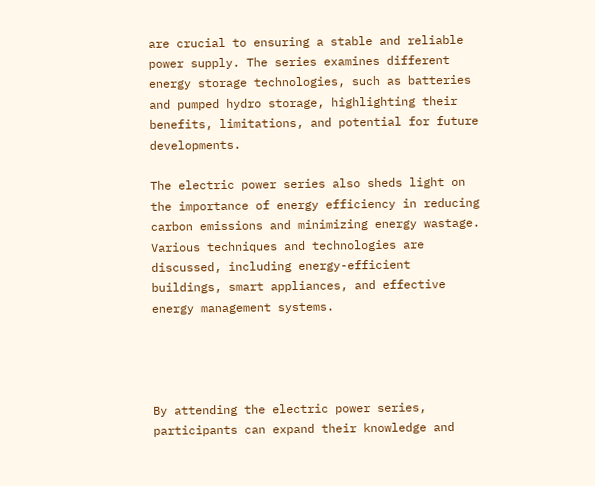are crucial to ensuring a stable and reliable power supply. The series examines different energy storage technologies, such as batteries and pumped hydro storage, highlighting their benefits, limitations, and potential for future developments.

The electric power series also sheds light on the importance of energy efficiency in reducing carbon emissions and minimizing energy wastage. Various techniques and technologies are discussed, including energy-efficient buildings, smart appliances, and effective energy management systems.




By attending the electric power series, participants can expand their knowledge and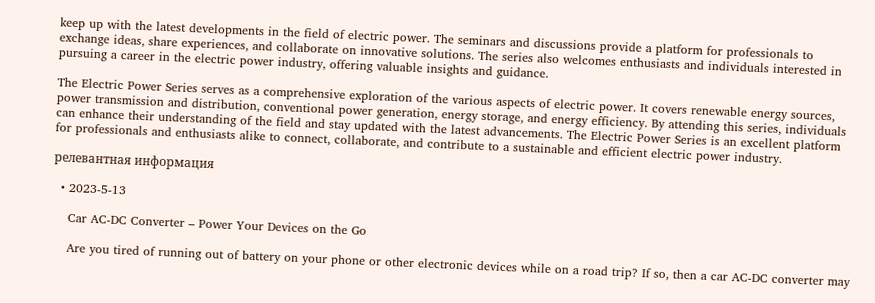keep up with the latest developments in the field of electric power. The seminars and discussions provide a platform for professionals to exchange ideas, share experiences, and collaborate on innovative solutions. The series also welcomes enthusiasts and individuals interested in pursuing a career in the electric power industry, offering valuable insights and guidance.

The Electric Power Series serves as a comprehensive exploration of the various aspects of electric power. It covers renewable energy sources, power transmission and distribution, conventional power generation, energy storage, and energy efficiency. By attending this series, individuals can enhance their understanding of the field and stay updated with the latest advancements. The Electric Power Series is an excellent platform for professionals and enthusiasts alike to connect, collaborate, and contribute to a sustainable and efficient electric power industry.

релевантная информация

  • 2023-5-13

    Car AC-DC Converter – Power Your Devices on the Go

    Are you tired of running out of battery on your phone or other electronic devices while on a road trip? If so, then a car AC-DC converter may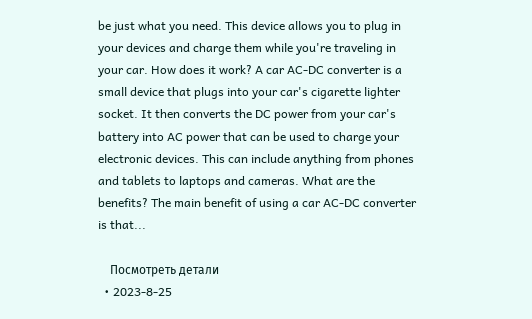be just what you need. This device allows you to plug in your devices and charge them while you're traveling in your car. How does it work? A car AC-DC converter is a small device that plugs into your car's cigarette lighter socket. It then converts the DC power from your car's battery into AC power that can be used to charge your electronic devices. This can include anything from phones and tablets to laptops and cameras. What are the benefits? The main benefit of using a car AC-DC converter is that...

    Посмотреть детали
  • 2023-8-25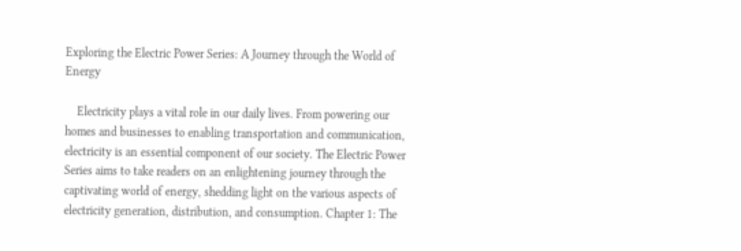Exploring the Electric Power Series: A Journey through the World of Energy

    Electricity plays a vital role in our daily lives. From powering our homes and businesses to enabling transportation and communication, electricity is an essential component of our society. The Electric Power Series aims to take readers on an enlightening journey through the captivating world of energy, shedding light on the various aspects of electricity generation, distribution, and consumption. Chapter 1: The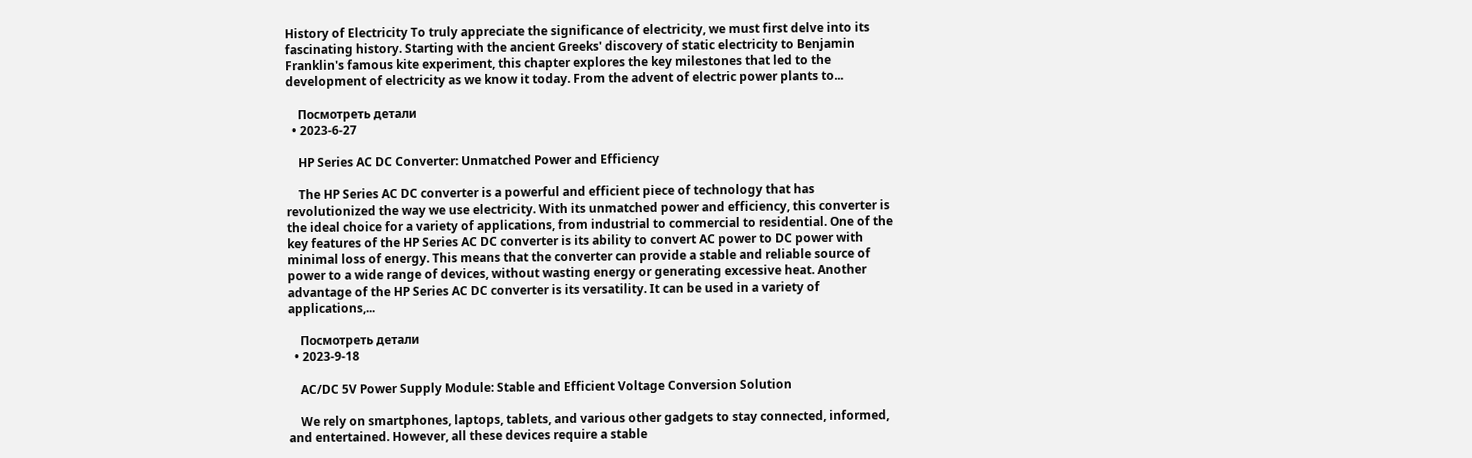History of Electricity To truly appreciate the significance of electricity, we must first delve into its fascinating history. Starting with the ancient Greeks' discovery of static electricity to Benjamin Franklin's famous kite experiment, this chapter explores the key milestones that led to the development of electricity as we know it today. From the advent of electric power plants to...

    Посмотреть детали
  • 2023-6-27

    HP Series AC DC Converter: Unmatched Power and Efficiency

    The HP Series AC DC converter is a powerful and efficient piece of technology that has revolutionized the way we use electricity. With its unmatched power and efficiency, this converter is the ideal choice for a variety of applications, from industrial to commercial to residential. One of the key features of the HP Series AC DC converter is its ability to convert AC power to DC power with minimal loss of energy. This means that the converter can provide a stable and reliable source of power to a wide range of devices, without wasting energy or generating excessive heat. Another advantage of the HP Series AC DC converter is its versatility. It can be used in a variety of applications,...

    Посмотреть детали
  • 2023-9-18

    AC/DC 5V Power Supply Module: Stable and Efficient Voltage Conversion Solution

    We rely on smartphones, laptops, tablets, and various other gadgets to stay connected, informed, and entertained. However, all these devices require a stable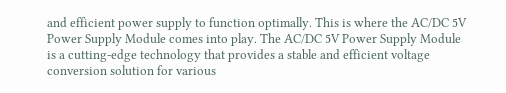and efficient power supply to function optimally. This is where the AC/DC 5V Power Supply Module comes into play. The AC/DC 5V Power Supply Module is a cutting-edge technology that provides a stable and efficient voltage conversion solution for various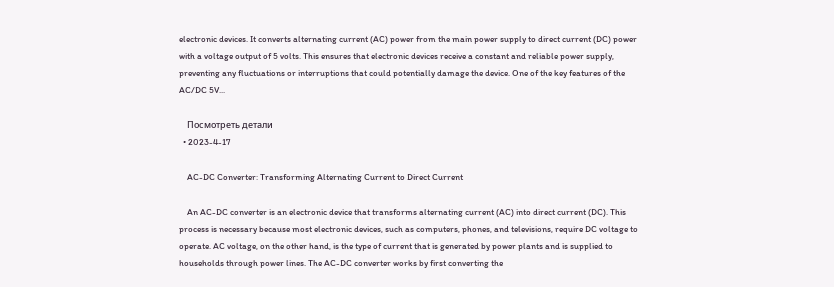electronic devices. It converts alternating current (AC) power from the main power supply to direct current (DC) power with a voltage output of 5 volts. This ensures that electronic devices receive a constant and reliable power supply, preventing any fluctuations or interruptions that could potentially damage the device. One of the key features of the AC/DC 5V...

    Посмотреть детали
  • 2023-4-17

    AC-DC Converter: Transforming Alternating Current to Direct Current

    An AC-DC converter is an electronic device that transforms alternating current (AC) into direct current (DC). This process is necessary because most electronic devices, such as computers, phones, and televisions, require DC voltage to operate. AC voltage, on the other hand, is the type of current that is generated by power plants and is supplied to households through power lines. The AC-DC converter works by first converting the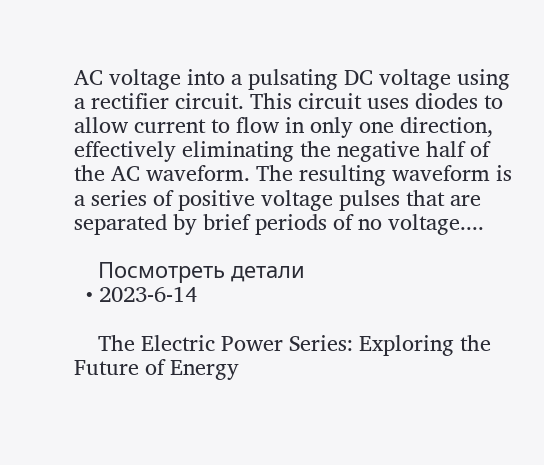AC voltage into a pulsating DC voltage using a rectifier circuit. This circuit uses diodes to allow current to flow in only one direction, effectively eliminating the negative half of the AC waveform. The resulting waveform is a series of positive voltage pulses that are separated by brief periods of no voltage....

    Посмотреть детали
  • 2023-6-14

    The Electric Power Series: Exploring the Future of Energy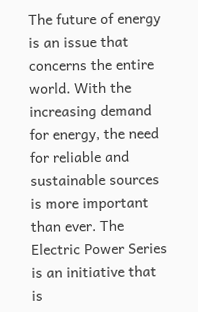The future of energy is an issue that concerns the entire world. With the increasing demand for energy, the need for reliable and sustainable sources is more important than ever. The Electric Power Series is an initiative that is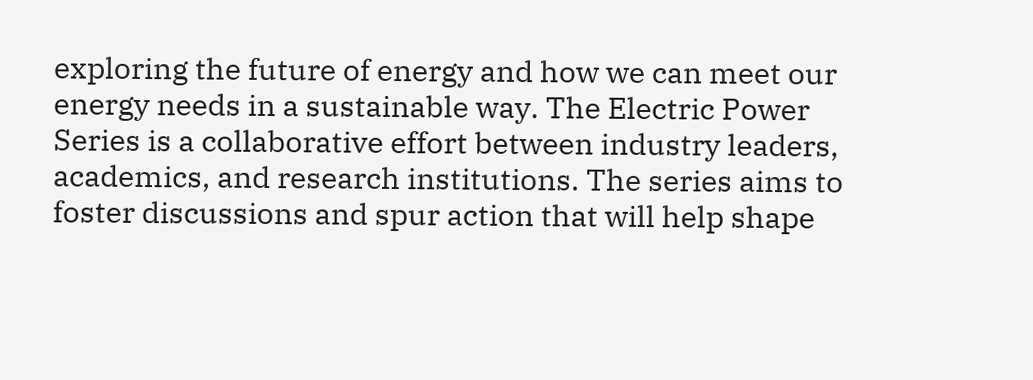exploring the future of energy and how we can meet our energy needs in a sustainable way. The Electric Power Series is a collaborative effort between industry leaders, academics, and research institutions. The series aims to foster discussions and spur action that will help shape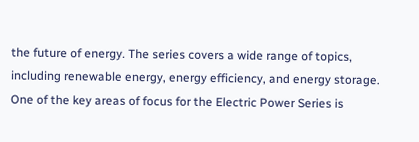the future of energy. The series covers a wide range of topics, including renewable energy, energy efficiency, and energy storage. One of the key areas of focus for the Electric Power Series is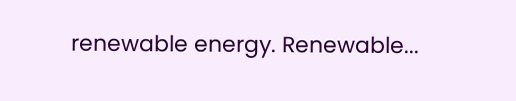renewable energy. Renewable...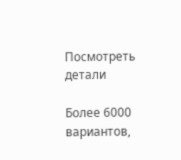Посмотреть детали

Более 6000 вариантов,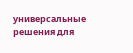универсальные решения для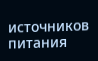источников питания